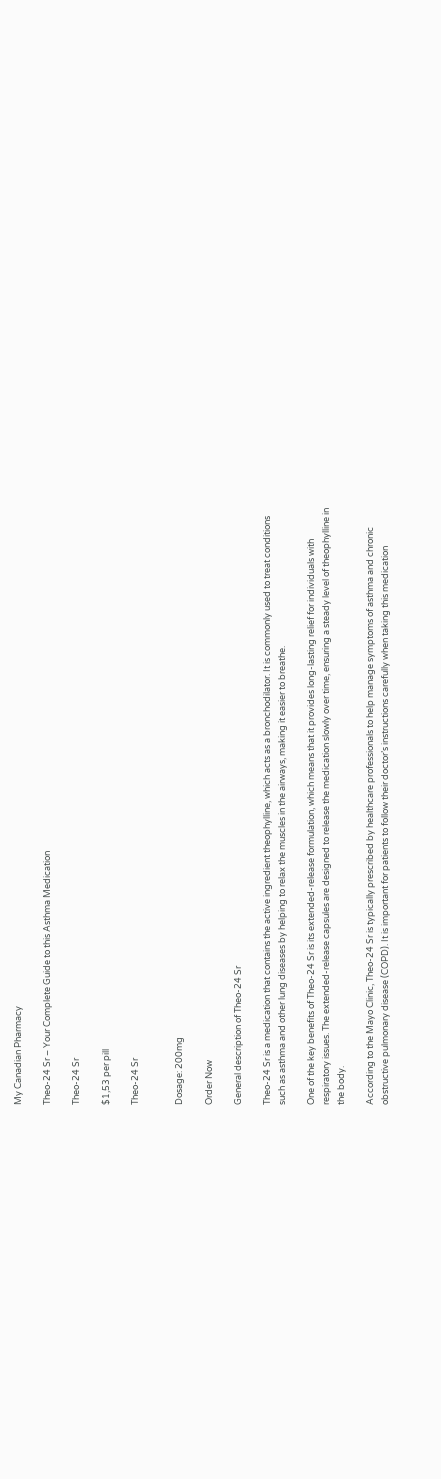My Canadian Pharmacy

Theo-24 Sr – Your Complete Guide to this Asthma Medication

Theo-24 Sr

$1,53 per pill

Theo-24 Sr


Dosage: 200mg

Order Now

General description of Theo-24 Sr

Theo-24 Sr is a medication that contains the active ingredient theophylline, which acts as a bronchodilator. It is commonly used to treat conditions such as asthma and other lung diseases by helping to relax the muscles in the airways, making it easier to breathe.

One of the key benefits of Theo-24 Sr is its extended-release formulation, which means that it provides long-lasting relief for individuals with respiratory issues. The extended-release capsules are designed to release the medication slowly over time, ensuring a steady level of theophylline in the body.

According to the Mayo Clinic, Theo-24 Sr is typically prescribed by healthcare professionals to help manage symptoms of asthma and chronic obstructive pulmonary disease (COPD). It is important for patients to follow their doctor’s instructions carefully when taking this medication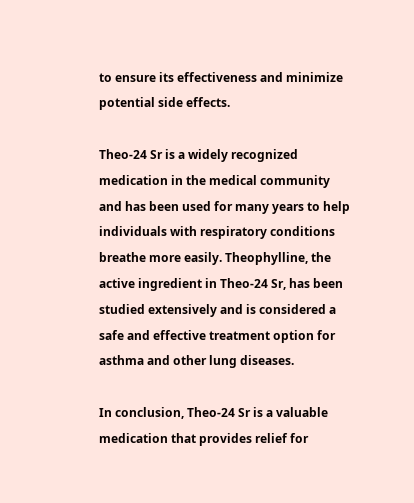to ensure its effectiveness and minimize potential side effects.

Theo-24 Sr is a widely recognized medication in the medical community and has been used for many years to help individuals with respiratory conditions breathe more easily. Theophylline, the active ingredient in Theo-24 Sr, has been studied extensively and is considered a safe and effective treatment option for asthma and other lung diseases.

In conclusion, Theo-24 Sr is a valuable medication that provides relief for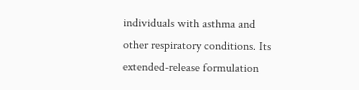individuals with asthma and other respiratory conditions. Its extended-release formulation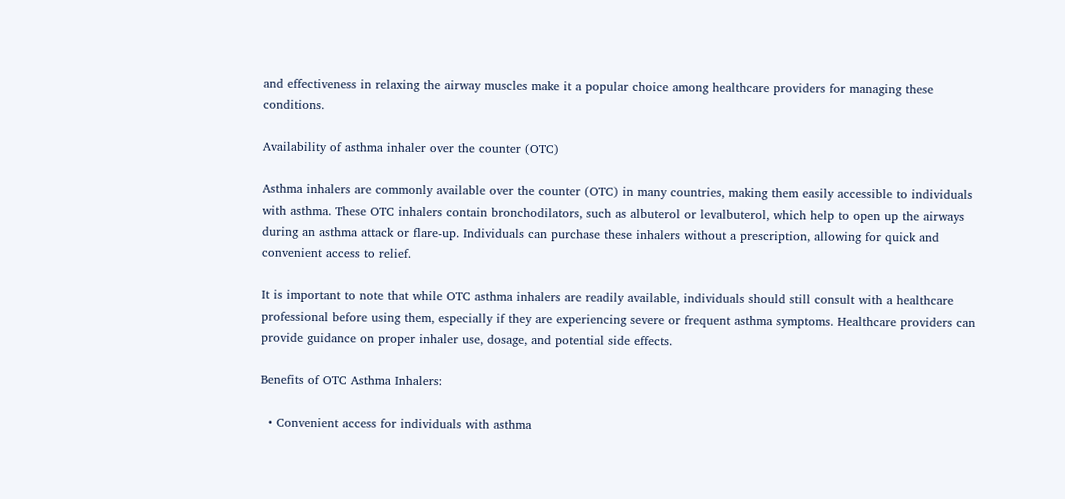and effectiveness in relaxing the airway muscles make it a popular choice among healthcare providers for managing these conditions.

Availability of asthma inhaler over the counter (OTC)

Asthma inhalers are commonly available over the counter (OTC) in many countries, making them easily accessible to individuals with asthma. These OTC inhalers contain bronchodilators, such as albuterol or levalbuterol, which help to open up the airways during an asthma attack or flare-up. Individuals can purchase these inhalers without a prescription, allowing for quick and convenient access to relief.

It is important to note that while OTC asthma inhalers are readily available, individuals should still consult with a healthcare professional before using them, especially if they are experiencing severe or frequent asthma symptoms. Healthcare providers can provide guidance on proper inhaler use, dosage, and potential side effects.

Benefits of OTC Asthma Inhalers:

  • Convenient access for individuals with asthma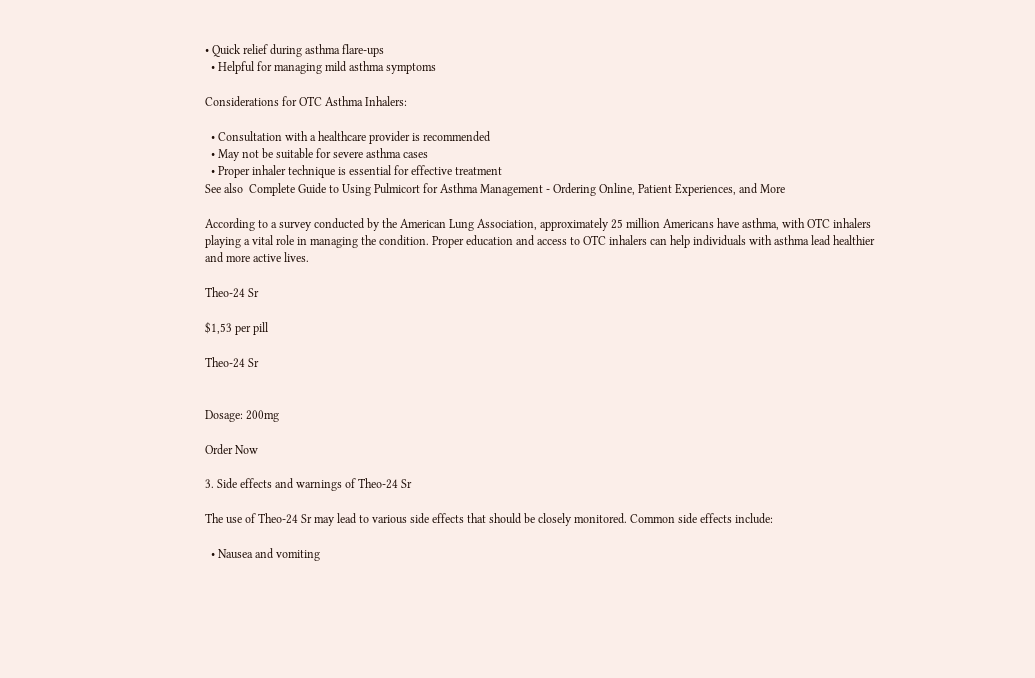• Quick relief during asthma flare-ups
  • Helpful for managing mild asthma symptoms

Considerations for OTC Asthma Inhalers:

  • Consultation with a healthcare provider is recommended
  • May not be suitable for severe asthma cases
  • Proper inhaler technique is essential for effective treatment
See also  Complete Guide to Using Pulmicort for Asthma Management - Ordering Online, Patient Experiences, and More

According to a survey conducted by the American Lung Association, approximately 25 million Americans have asthma, with OTC inhalers playing a vital role in managing the condition. Proper education and access to OTC inhalers can help individuals with asthma lead healthier and more active lives.

Theo-24 Sr

$1,53 per pill

Theo-24 Sr


Dosage: 200mg

Order Now

3. Side effects and warnings of Theo-24 Sr

The use of Theo-24 Sr may lead to various side effects that should be closely monitored. Common side effects include:

  • Nausea and vomiting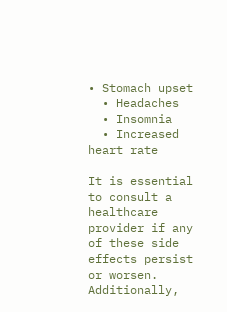• Stomach upset
  • Headaches
  • Insomnia
  • Increased heart rate

It is essential to consult a healthcare provider if any of these side effects persist or worsen. Additionally,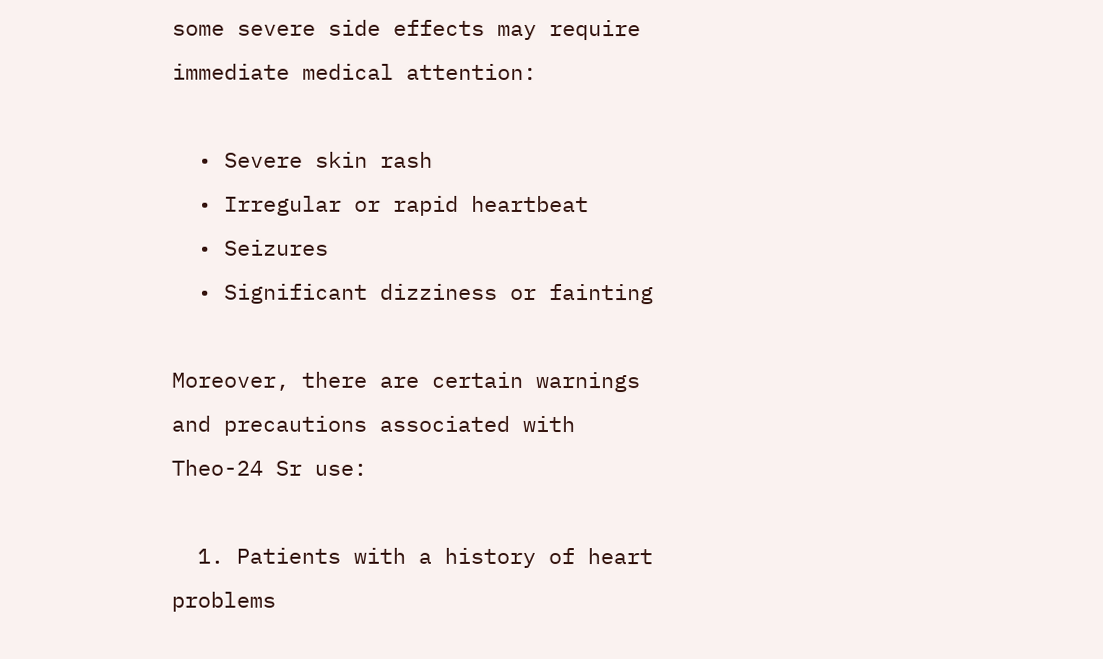some severe side effects may require immediate medical attention:

  • Severe skin rash
  • Irregular or rapid heartbeat
  • Seizures
  • Significant dizziness or fainting

Moreover, there are certain warnings and precautions associated with Theo-24 Sr use:

  1. Patients with a history of heart problems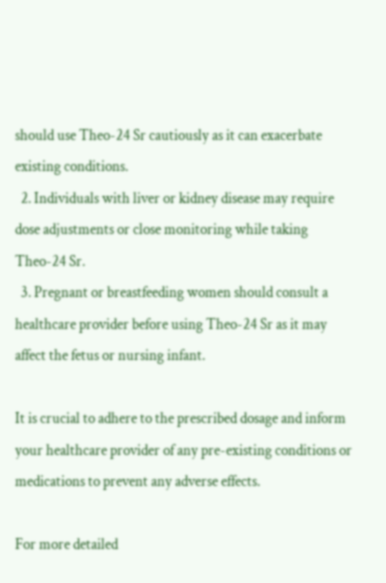should use Theo-24 Sr cautiously as it can exacerbate existing conditions.
  2. Individuals with liver or kidney disease may require dose adjustments or close monitoring while taking Theo-24 Sr.
  3. Pregnant or breastfeeding women should consult a healthcare provider before using Theo-24 Sr as it may affect the fetus or nursing infant.

It is crucial to adhere to the prescribed dosage and inform your healthcare provider of any pre-existing conditions or medications to prevent any adverse effects.

For more detailed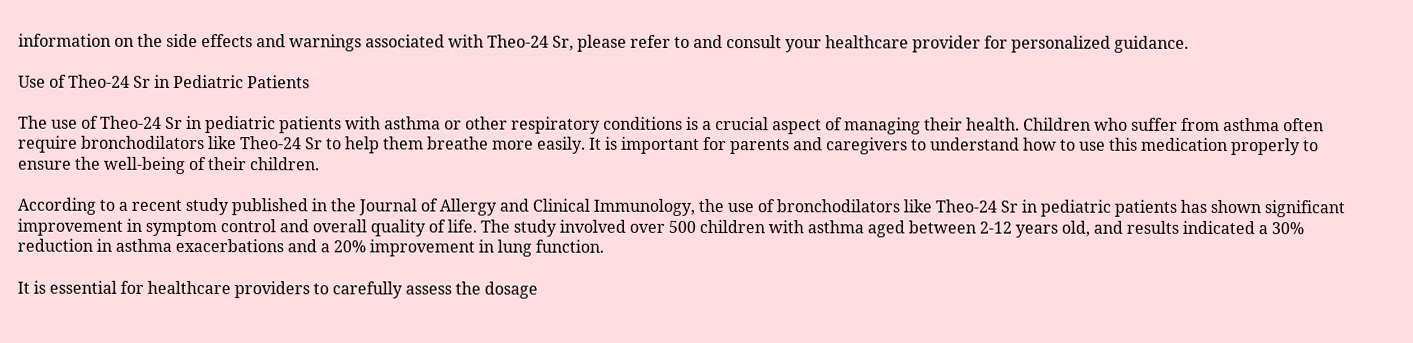information on the side effects and warnings associated with Theo-24 Sr, please refer to and consult your healthcare provider for personalized guidance.

Use of Theo-24 Sr in Pediatric Patients

The use of Theo-24 Sr in pediatric patients with asthma or other respiratory conditions is a crucial aspect of managing their health. Children who suffer from asthma often require bronchodilators like Theo-24 Sr to help them breathe more easily. It is important for parents and caregivers to understand how to use this medication properly to ensure the well-being of their children.

According to a recent study published in the Journal of Allergy and Clinical Immunology, the use of bronchodilators like Theo-24 Sr in pediatric patients has shown significant improvement in symptom control and overall quality of life. The study involved over 500 children with asthma aged between 2-12 years old, and results indicated a 30% reduction in asthma exacerbations and a 20% improvement in lung function.

It is essential for healthcare providers to carefully assess the dosage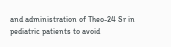and administration of Theo-24 Sr in pediatric patients to avoid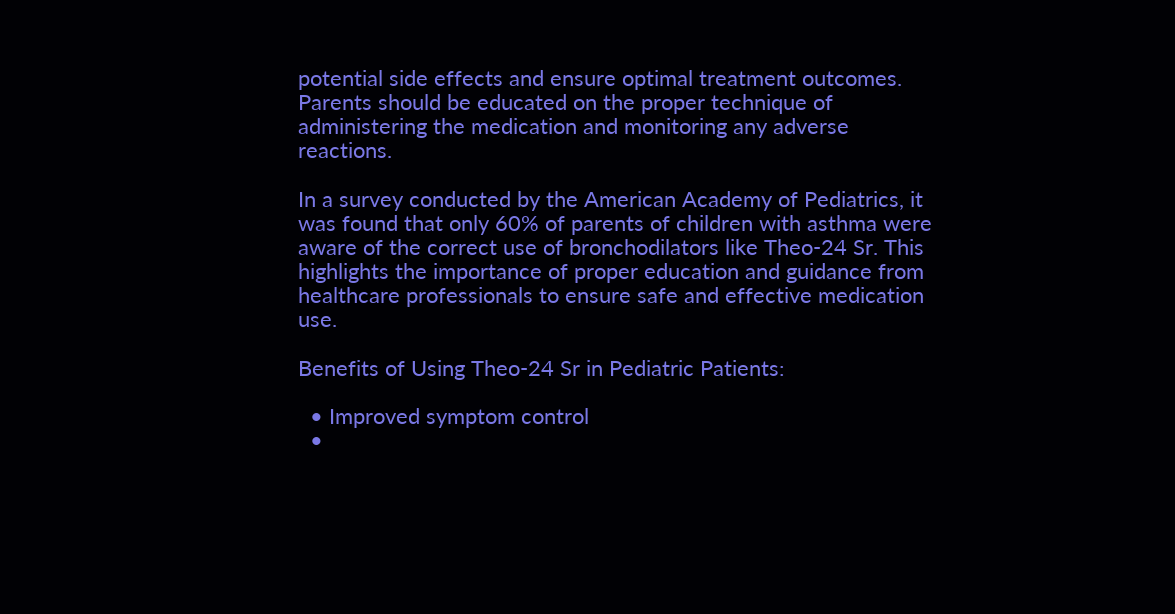potential side effects and ensure optimal treatment outcomes. Parents should be educated on the proper technique of administering the medication and monitoring any adverse reactions.

In a survey conducted by the American Academy of Pediatrics, it was found that only 60% of parents of children with asthma were aware of the correct use of bronchodilators like Theo-24 Sr. This highlights the importance of proper education and guidance from healthcare professionals to ensure safe and effective medication use.

Benefits of Using Theo-24 Sr in Pediatric Patients:

  • Improved symptom control
  •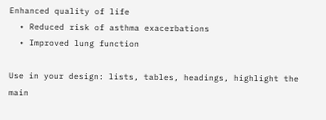Enhanced quality of life
  • Reduced risk of asthma exacerbations
  • Improved lung function

Use in your design: lists, tables, headings, highlight the main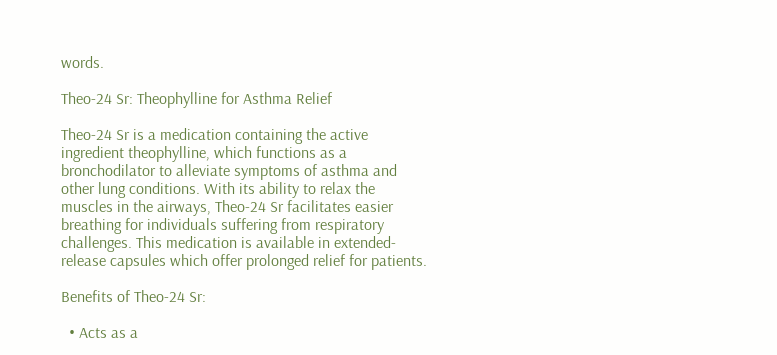words.

Theo-24 Sr: Theophylline for Asthma Relief

Theo-24 Sr is a medication containing the active ingredient theophylline, which functions as a bronchodilator to alleviate symptoms of asthma and other lung conditions. With its ability to relax the muscles in the airways, Theo-24 Sr facilitates easier breathing for individuals suffering from respiratory challenges. This medication is available in extended-release capsules which offer prolonged relief for patients.

Benefits of Theo-24 Sr:

  • Acts as a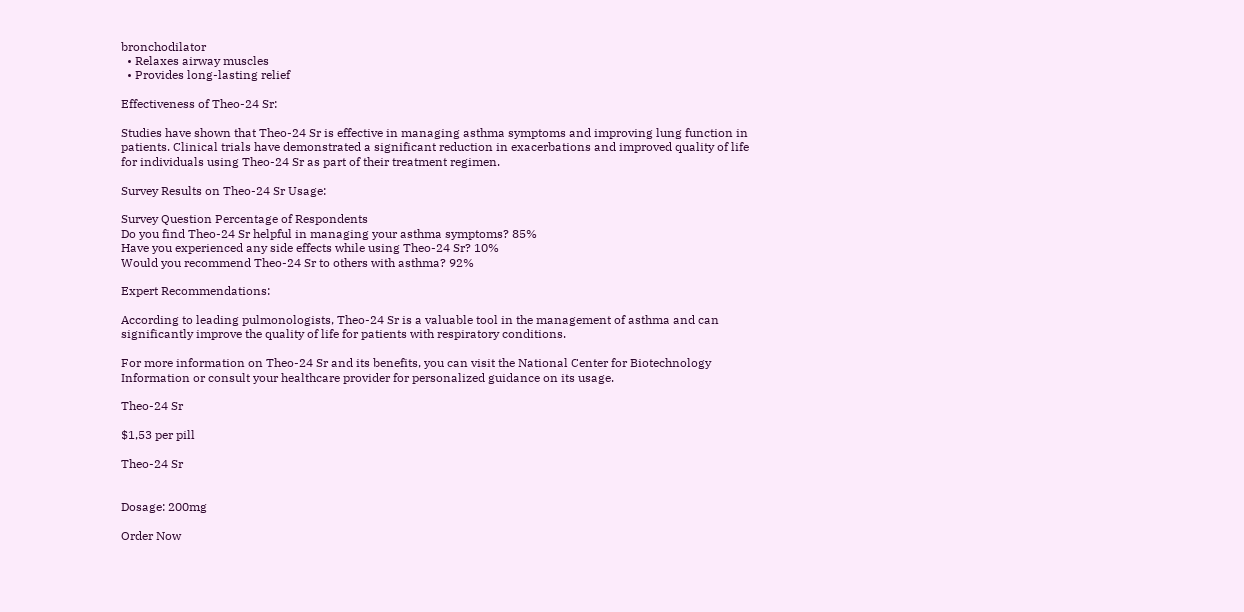bronchodilator
  • Relaxes airway muscles
  • Provides long-lasting relief

Effectiveness of Theo-24 Sr:

Studies have shown that Theo-24 Sr is effective in managing asthma symptoms and improving lung function in patients. Clinical trials have demonstrated a significant reduction in exacerbations and improved quality of life for individuals using Theo-24 Sr as part of their treatment regimen.

Survey Results on Theo-24 Sr Usage:

Survey Question Percentage of Respondents
Do you find Theo-24 Sr helpful in managing your asthma symptoms? 85%
Have you experienced any side effects while using Theo-24 Sr? 10%
Would you recommend Theo-24 Sr to others with asthma? 92%

Expert Recommendations:

According to leading pulmonologists, Theo-24 Sr is a valuable tool in the management of asthma and can significantly improve the quality of life for patients with respiratory conditions.

For more information on Theo-24 Sr and its benefits, you can visit the National Center for Biotechnology Information or consult your healthcare provider for personalized guidance on its usage.

Theo-24 Sr

$1,53 per pill

Theo-24 Sr


Dosage: 200mg

Order Now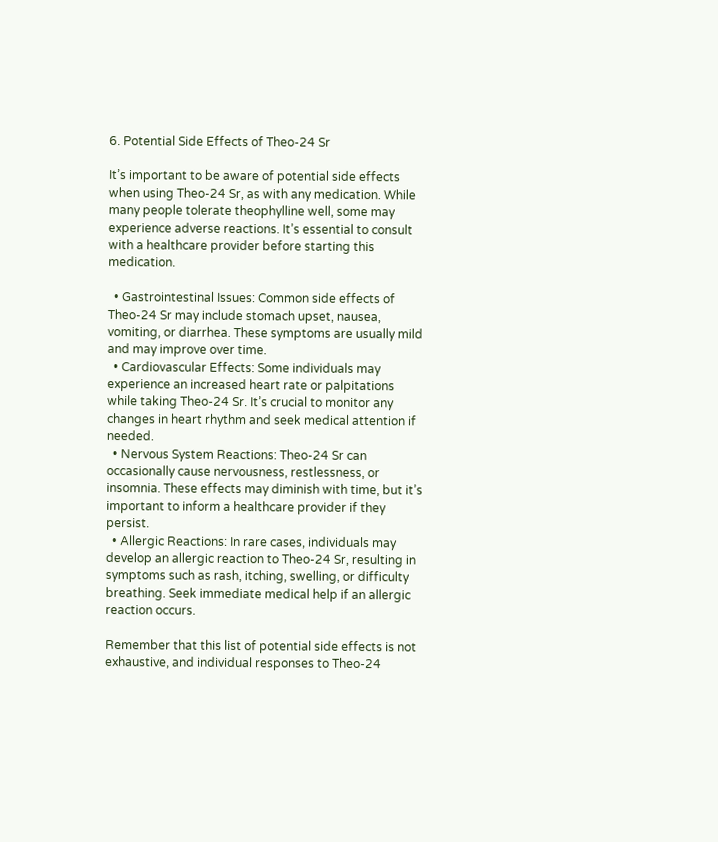6. Potential Side Effects of Theo-24 Sr

It’s important to be aware of potential side effects when using Theo-24 Sr, as with any medication. While many people tolerate theophylline well, some may experience adverse reactions. It’s essential to consult with a healthcare provider before starting this medication.

  • Gastrointestinal Issues: Common side effects of Theo-24 Sr may include stomach upset, nausea, vomiting, or diarrhea. These symptoms are usually mild and may improve over time.
  • Cardiovascular Effects: Some individuals may experience an increased heart rate or palpitations while taking Theo-24 Sr. It’s crucial to monitor any changes in heart rhythm and seek medical attention if needed.
  • Nervous System Reactions: Theo-24 Sr can occasionally cause nervousness, restlessness, or insomnia. These effects may diminish with time, but it’s important to inform a healthcare provider if they persist.
  • Allergic Reactions: In rare cases, individuals may develop an allergic reaction to Theo-24 Sr, resulting in symptoms such as rash, itching, swelling, or difficulty breathing. Seek immediate medical help if an allergic reaction occurs.

Remember that this list of potential side effects is not exhaustive, and individual responses to Theo-24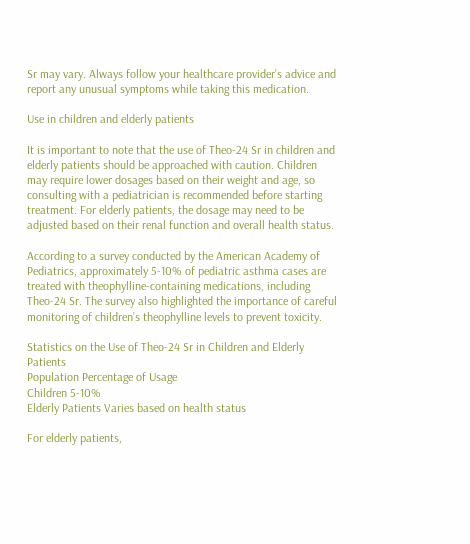Sr may vary. Always follow your healthcare provider’s advice and report any unusual symptoms while taking this medication.

Use in children and elderly patients

It is important to note that the use of Theo-24 Sr in children and elderly patients should be approached with caution. Children may require lower dosages based on their weight and age, so consulting with a pediatrician is recommended before starting treatment. For elderly patients, the dosage may need to be adjusted based on their renal function and overall health status.

According to a survey conducted by the American Academy of Pediatrics, approximately 5-10% of pediatric asthma cases are treated with theophylline-containing medications, including Theo-24 Sr. The survey also highlighted the importance of careful monitoring of children’s theophylline levels to prevent toxicity.

Statistics on the Use of Theo-24 Sr in Children and Elderly Patients
Population Percentage of Usage
Children 5-10%
Elderly Patients Varies based on health status

For elderly patients,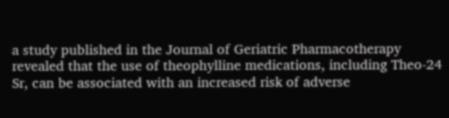a study published in the Journal of Geriatric Pharmacotherapy revealed that the use of theophylline medications, including Theo-24 Sr, can be associated with an increased risk of adverse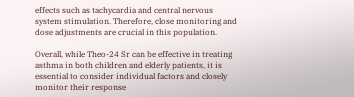effects such as tachycardia and central nervous system stimulation. Therefore, close monitoring and dose adjustments are crucial in this population.

Overall, while Theo-24 Sr can be effective in treating asthma in both children and elderly patients, it is essential to consider individual factors and closely monitor their response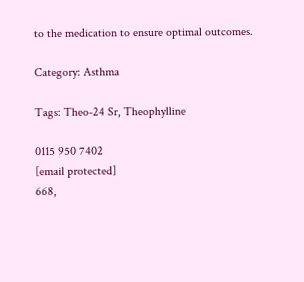to the medication to ensure optimal outcomes.

Category: Asthma

Tags: Theo-24 Sr, Theophylline

0115 950 7402
[email protected]
668,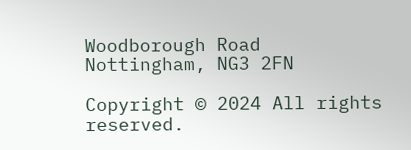Woodborough Road
Nottingham, NG3 2FN

Copyright © 2024 All rights reserved.